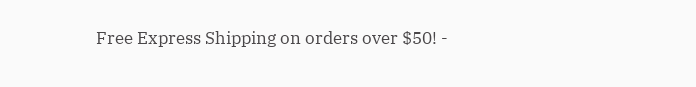Free Express Shipping on orders over $50! -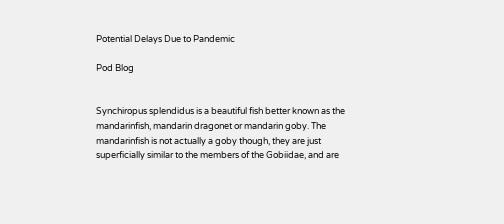Potential Delays Due to Pandemic

Pod Blog


Synchiropus splendidus is a beautiful fish better known as the mandarinfish, mandarin dragonet or mandarin goby. The mandarinfish is not actually a goby though, they are just superficially similar to the members of the Gobiidae, and are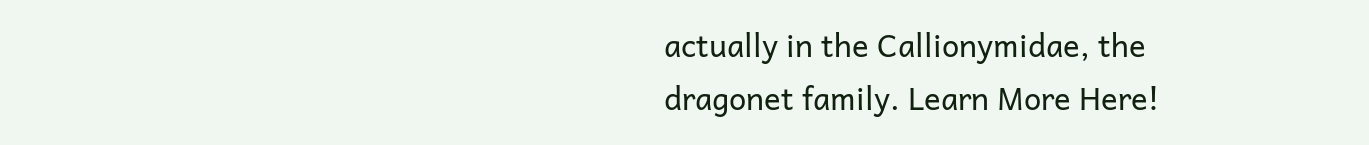actually in the Callionymidae, the dragonet family. Learn More Here!